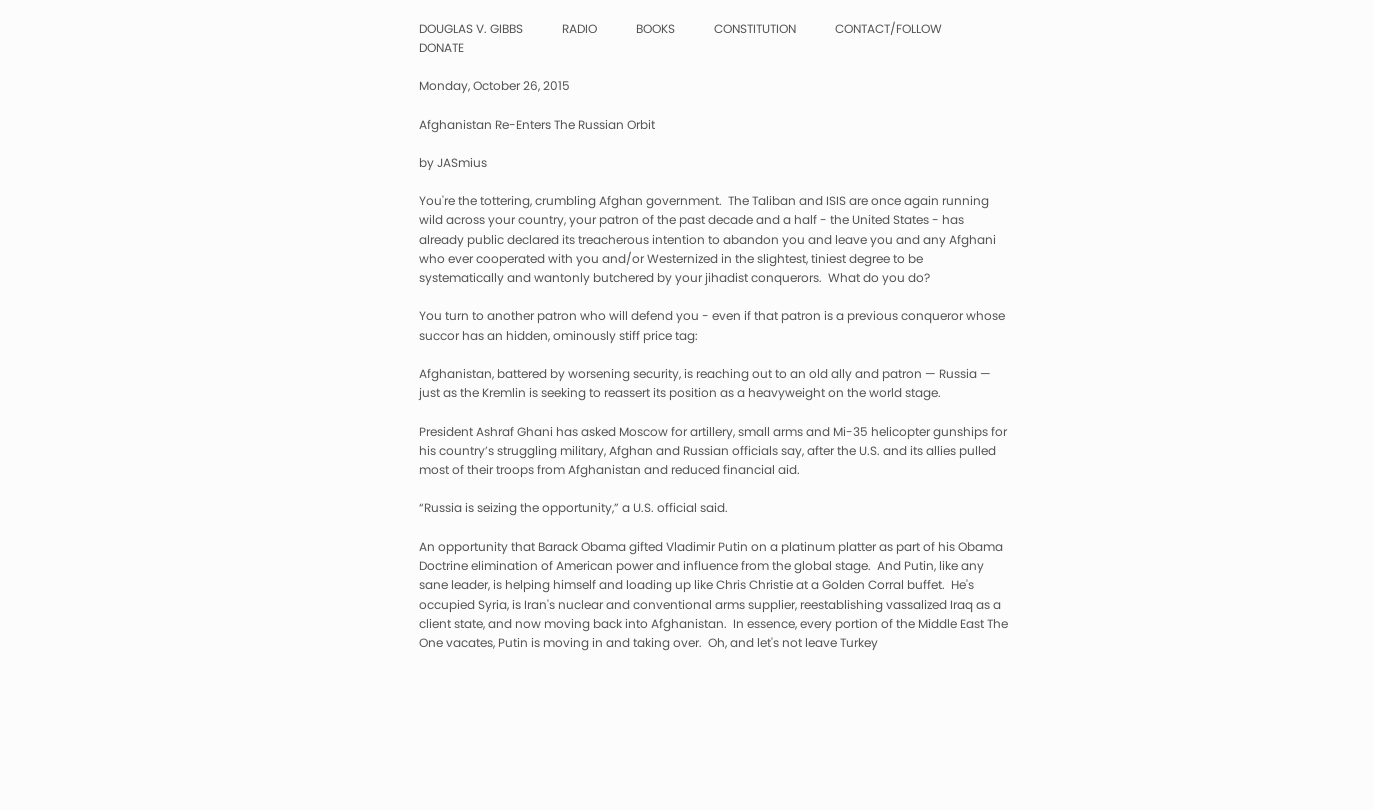DOUGLAS V. GIBBS             RADIO             BOOKS             CONSTITUTION             CONTACT/FOLLOW             DONATE

Monday, October 26, 2015

Afghanistan Re-Enters The Russian Orbit

by JASmius

You're the tottering, crumbling Afghan government.  The Taliban and ISIS are once again running wild across your country, your patron of the past decade and a half - the United States - has already public declared its treacherous intention to abandon you and leave you and any Afghani who ever cooperated with you and/or Westernized in the slightest, tiniest degree to be systematically and wantonly butchered by your jihadist conquerors.  What do you do?

You turn to another patron who will defend you - even if that patron is a previous conqueror whose succor has an hidden, ominously stiff price tag:

Afghanistan, battered by worsening security, is reaching out to an old ally and patron — Russia — just as the Kremlin is seeking to reassert its position as a heavyweight on the world stage.

President Ashraf Ghani has asked Moscow for artillery, small arms and Mi-35 helicopter gunships for his country’s struggling military, Afghan and Russian officials say, after the U.S. and its allies pulled most of their troops from Afghanistan and reduced financial aid.

“Russia is seizing the opportunity,” a U.S. official said.

An opportunity that Barack Obama gifted Vladimir Putin on a platinum platter as part of his Obama Doctrine elimination of American power and influence from the global stage.  And Putin, like any sane leader, is helping himself and loading up like Chris Christie at a Golden Corral buffet.  He's occupied Syria, is Iran's nuclear and conventional arms supplier, reestablishing vassalized Iraq as a client state, and now moving back into Afghanistan.  In essence, every portion of the Middle East The One vacates, Putin is moving in and taking over.  Oh, and let's not leave Turkey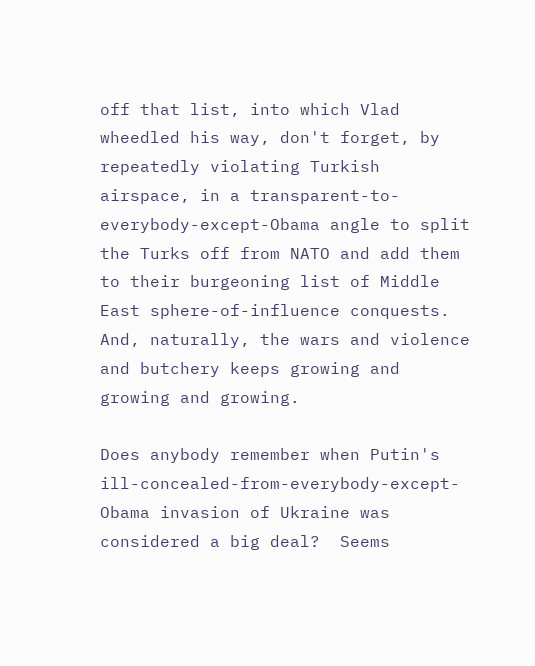off that list, into which Vlad wheedled his way, don't forget, by repeatedly violating Turkish airspace, in a transparent-to-everybody-except-Obama angle to split the Turks off from NATO and add them to their burgeoning list of Middle East sphere-of-influence conquests.  And, naturally, the wars and violence and butchery keeps growing and growing and growing.

Does anybody remember when Putin's ill-concealed-from-everybody-except-Obama invasion of Ukraine was considered a big deal?  Seems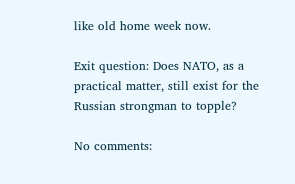like old home week now.

Exit question: Does NATO, as a practical matter, still exist for the Russian strongman to topple?

No comments: